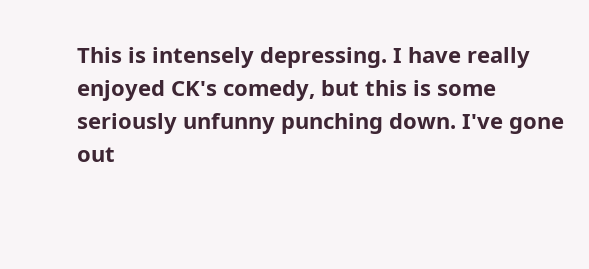This is intensely depressing. I have really enjoyed CK's comedy, but this is some seriously unfunny punching down. I've gone out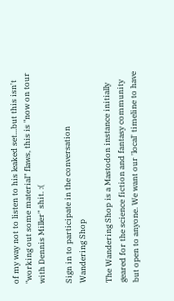of my way not to listen to his leaked set...but this isn't "working out some material" flaws, this is "now on tour with Dennis Miller" shit. :(

Sign in to participate in the conversation
Wandering Shop

The Wandering Shop is a Mastodon instance initially geared for the science fiction and fantasy community but open to anyone. We want our 'local' timeline to have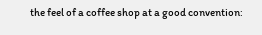the feel of a coffee shop at a good convention: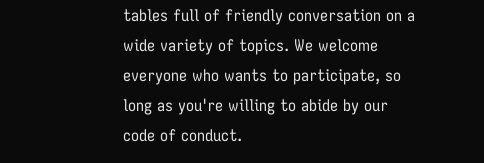tables full of friendly conversation on a wide variety of topics. We welcome everyone who wants to participate, so long as you're willing to abide by our code of conduct.